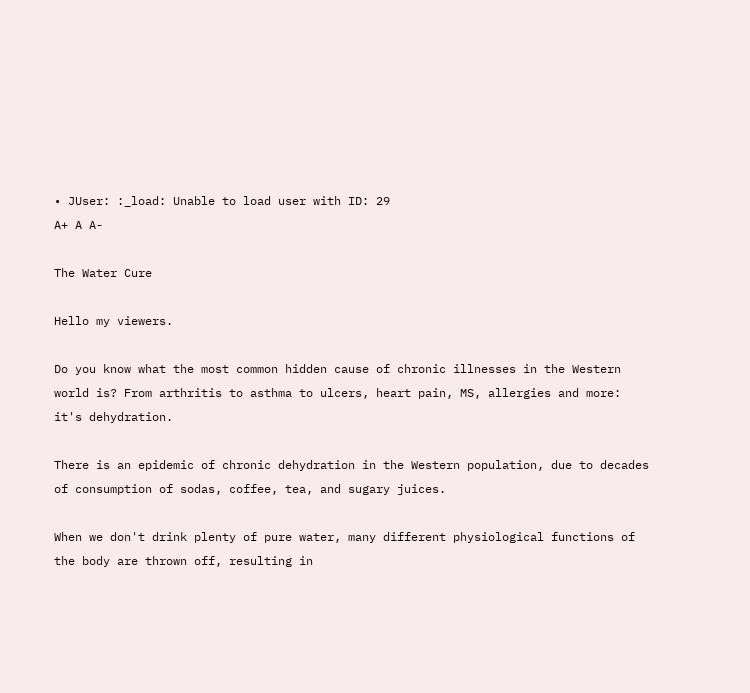• JUser: :_load: Unable to load user with ID: 29
A+ A A-

The Water Cure

Hello my viewers.

Do you know what the most common hidden cause of chronic illnesses in the Western world is? From arthritis to asthma to ulcers, heart pain, MS, allergies and more: it's dehydration.

There is an epidemic of chronic dehydration in the Western population, due to decades of consumption of sodas, coffee, tea, and sugary juices.

When we don't drink plenty of pure water, many different physiological functions of the body are thrown off, resulting in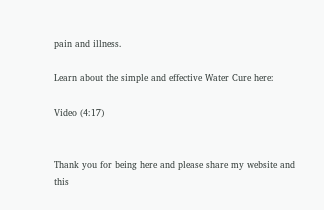pain and illness.

Learn about the simple and effective Water Cure here:

Video (4:17)


Thank you for being here and please share my website and this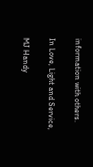information with others.

In Love, Light and Service,

MJ Handy